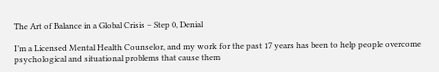The Art of Balance in a Global Crisis – Step 0, Denial

I’m a Licensed Mental Health Counselor, and my work for the past 17 years has been to help people overcome psychological and situational problems that cause them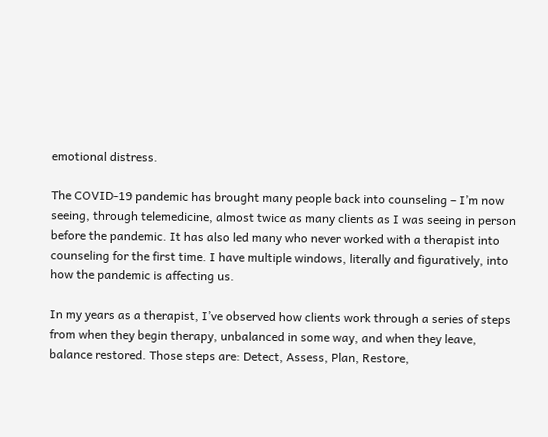emotional distress.

The COVID-19 pandemic has brought many people back into counseling – I’m now seeing, through telemedicine, almost twice as many clients as I was seeing in person before the pandemic. It has also led many who never worked with a therapist into counseling for the first time. I have multiple windows, literally and figuratively, into how the pandemic is affecting us.

In my years as a therapist, I’ve observed how clients work through a series of steps from when they begin therapy, unbalanced in some way, and when they leave, balance restored. Those steps are: Detect, Assess, Plan, Restore,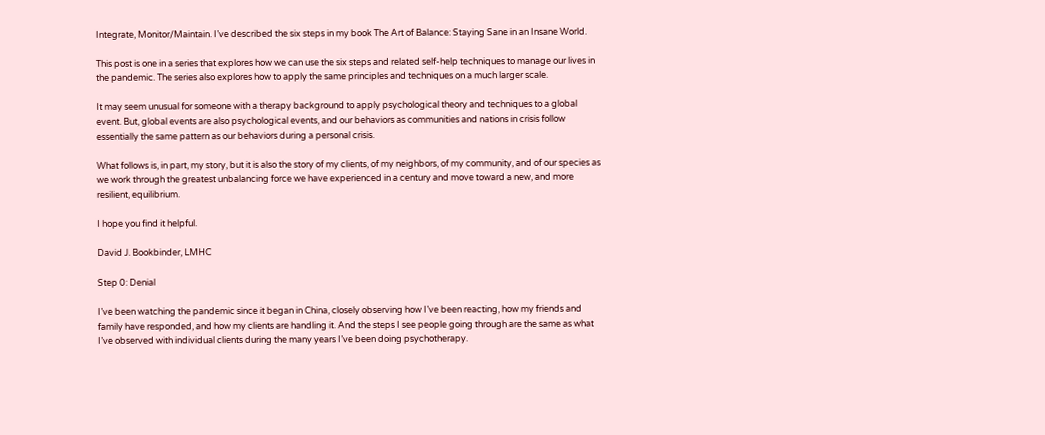Integrate, Monitor/Maintain. I’ve described the six steps in my book The Art of Balance: Staying Sane in an Insane World.

This post is one in a series that explores how we can use the six steps and related self-help techniques to manage our lives in the pandemic. The series also explores how to apply the same principles and techniques on a much larger scale.

It may seem unusual for someone with a therapy background to apply psychological theory and techniques to a global event. But, global events are also psychological events, and our behaviors as communities and nations in crisis follow essentially the same pattern as our behaviors during a personal crisis.

What follows is, in part, my story, but it is also the story of my clients, of my neighbors, of my community, and of our species as we work through the greatest unbalancing force we have experienced in a century and move toward a new, and more resilient, equilibrium.

I hope you find it helpful.

David J. Bookbinder, LMHC

Step 0: Denial

I’ve been watching the pandemic since it began in China, closely observing how I’ve been reacting, how my friends and family have responded, and how my clients are handling it. And the steps I see people going through are the same as what I’ve observed with individual clients during the many years I’ve been doing psychotherapy.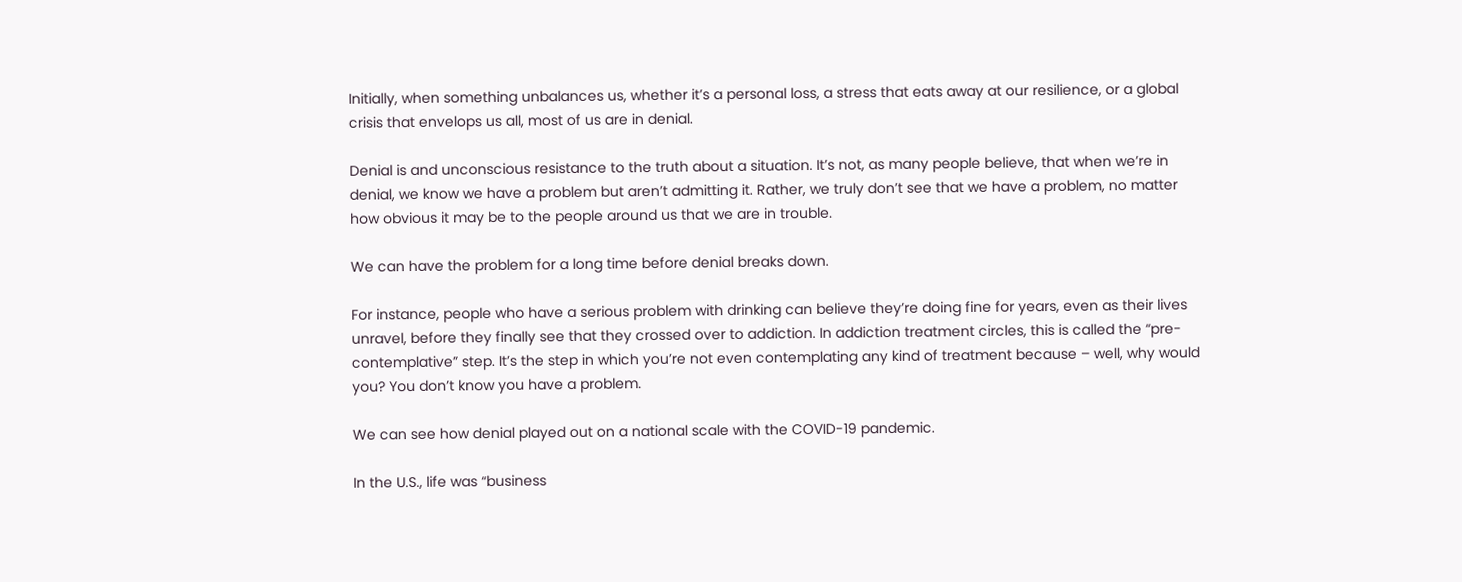Initially, when something unbalances us, whether it’s a personal loss, a stress that eats away at our resilience, or a global crisis that envelops us all, most of us are in denial.

Denial is and unconscious resistance to the truth about a situation. It’s not, as many people believe, that when we’re in denial, we know we have a problem but aren’t admitting it. Rather, we truly don’t see that we have a problem, no matter how obvious it may be to the people around us that we are in trouble.

We can have the problem for a long time before denial breaks down.

For instance, people who have a serious problem with drinking can believe they’re doing fine for years, even as their lives unravel, before they finally see that they crossed over to addiction. In addiction treatment circles, this is called the “pre-contemplative” step. It’s the step in which you’re not even contemplating any kind of treatment because – well, why would you? You don’t know you have a problem.

We can see how denial played out on a national scale with the COVID-19 pandemic.

In the U.S., life was “business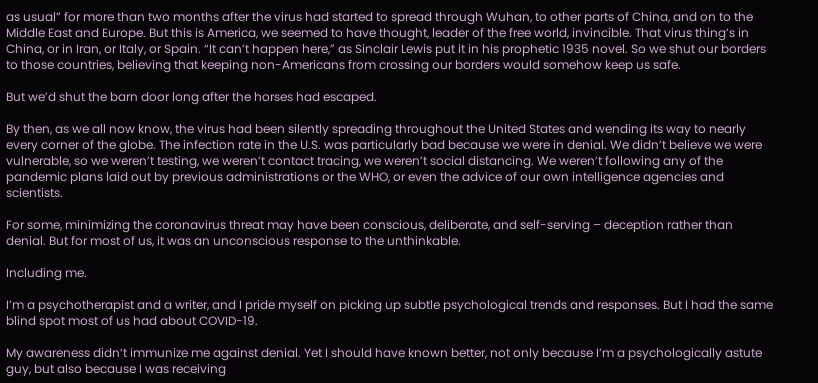as usual” for more than two months after the virus had started to spread through Wuhan, to other parts of China, and on to the Middle East and Europe. But this is America, we seemed to have thought, leader of the free world, invincible. That virus thing’s in China, or in Iran, or Italy, or Spain. “It can’t happen here,” as Sinclair Lewis put it in his prophetic 1935 novel. So we shut our borders to those countries, believing that keeping non-Americans from crossing our borders would somehow keep us safe.

But we’d shut the barn door long after the horses had escaped.

By then, as we all now know, the virus had been silently spreading throughout the United States and wending its way to nearly every corner of the globe. The infection rate in the U.S. was particularly bad because we were in denial. We didn’t believe we were vulnerable, so we weren’t testing, we weren’t contact tracing, we weren’t social distancing. We weren’t following any of the pandemic plans laid out by previous administrations or the WHO, or even the advice of our own intelligence agencies and scientists.

For some, minimizing the coronavirus threat may have been conscious, deliberate, and self-serving – deception rather than denial. But for most of us, it was an unconscious response to the unthinkable.

Including me.

I’m a psychotherapist and a writer, and I pride myself on picking up subtle psychological trends and responses. But I had the same blind spot most of us had about COVID-19.

My awareness didn’t immunize me against denial. Yet I should have known better, not only because I’m a psychologically astute guy, but also because I was receiving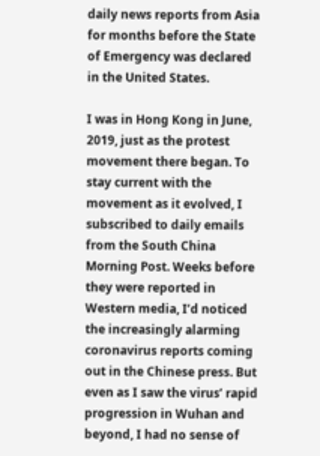daily news reports from Asia for months before the State of Emergency was declared in the United States.

I was in Hong Kong in June, 2019, just as the protest movement there began. To stay current with the movement as it evolved, I subscribed to daily emails from the South China Morning Post. Weeks before they were reported in Western media, I’d noticed the increasingly alarming coronavirus reports coming out in the Chinese press. But even as I saw the virus’ rapid progression in Wuhan and beyond, I had no sense of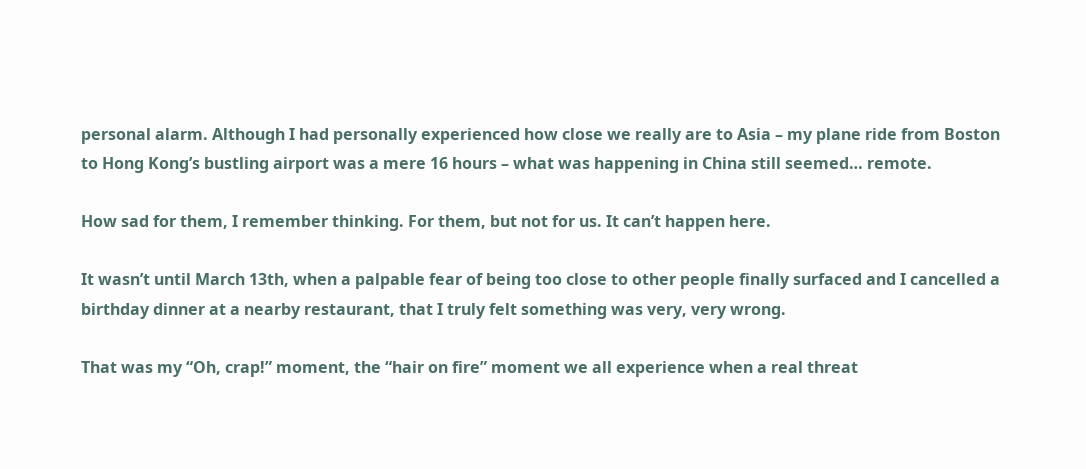personal alarm. Although I had personally experienced how close we really are to Asia – my plane ride from Boston to Hong Kong’s bustling airport was a mere 16 hours – what was happening in China still seemed… remote.

How sad for them, I remember thinking. For them, but not for us. It can’t happen here.

It wasn’t until March 13th, when a palpable fear of being too close to other people finally surfaced and I cancelled a birthday dinner at a nearby restaurant, that I truly felt something was very, very wrong.

That was my “Oh, crap!” moment, the “hair on fire” moment we all experience when a real threat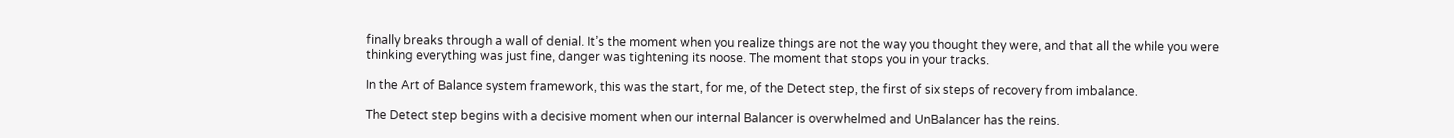finally breaks through a wall of denial. It’s the moment when you realize things are not the way you thought they were, and that all the while you were thinking everything was just fine, danger was tightening its noose. The moment that stops you in your tracks.

In the Art of Balance system framework, this was the start, for me, of the Detect step, the first of six steps of recovery from imbalance.

The Detect step begins with a decisive moment when our internal Balancer is overwhelmed and UnBalancer has the reins.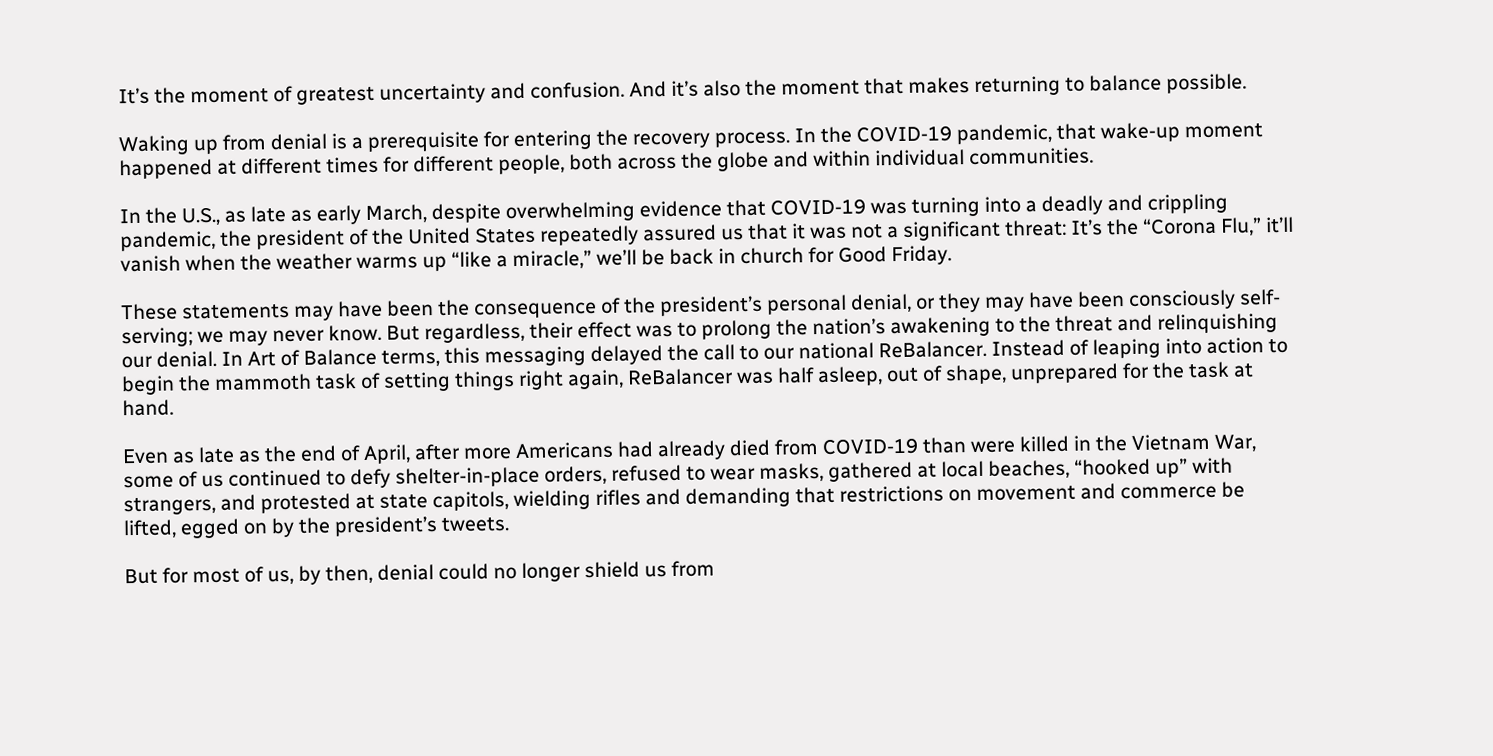It’s the moment of greatest uncertainty and confusion. And it’s also the moment that makes returning to balance possible.

Waking up from denial is a prerequisite for entering the recovery process. In the COVID-19 pandemic, that wake-up moment happened at different times for different people, both across the globe and within individual communities.

In the U.S., as late as early March, despite overwhelming evidence that COVID-19 was turning into a deadly and crippling pandemic, the president of the United States repeatedly assured us that it was not a significant threat: It’s the “Corona Flu,” it’ll vanish when the weather warms up “like a miracle,” we’ll be back in church for Good Friday.

These statements may have been the consequence of the president’s personal denial, or they may have been consciously self-serving; we may never know. But regardless, their effect was to prolong the nation’s awakening to the threat and relinquishing our denial. In Art of Balance terms, this messaging delayed the call to our national ReBalancer. Instead of leaping into action to begin the mammoth task of setting things right again, ReBalancer was half asleep, out of shape, unprepared for the task at hand.

Even as late as the end of April, after more Americans had already died from COVID-19 than were killed in the Vietnam War, some of us continued to defy shelter-in-place orders, refused to wear masks, gathered at local beaches, “hooked up” with strangers, and protested at state capitols, wielding rifles and demanding that restrictions on movement and commerce be lifted, egged on by the president’s tweets.

But for most of us, by then, denial could no longer shield us from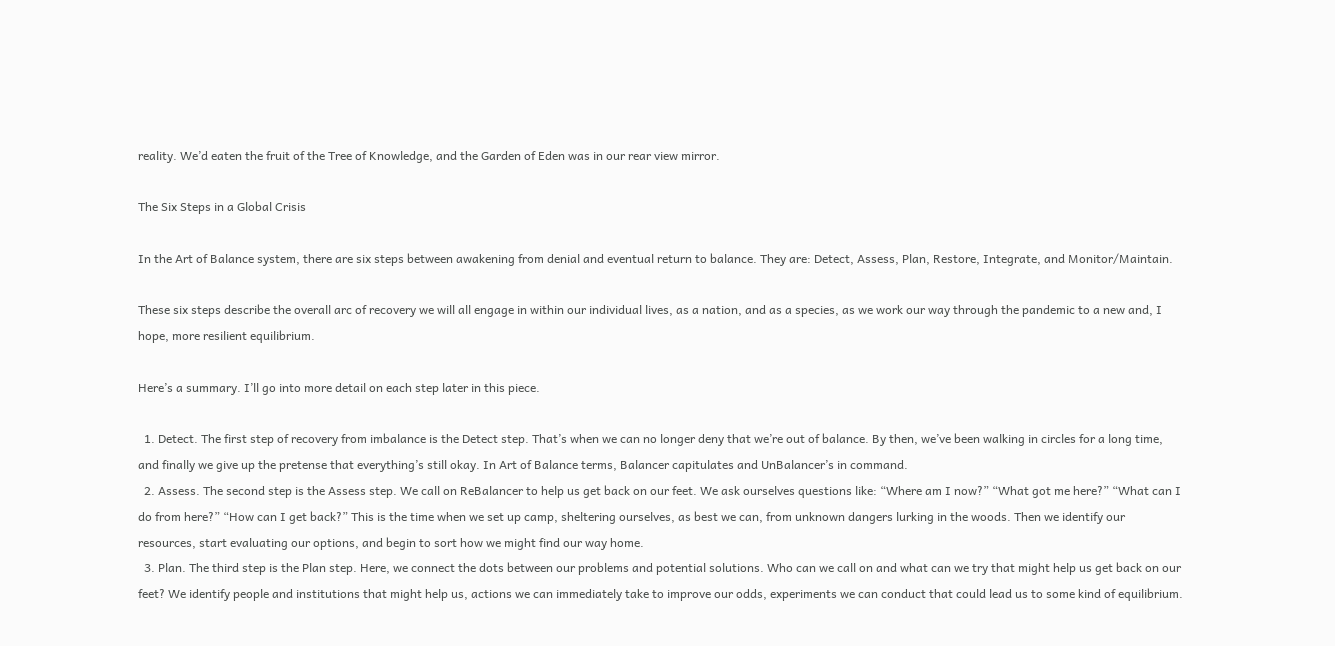reality. We’d eaten the fruit of the Tree of Knowledge, and the Garden of Eden was in our rear view mirror.

The Six Steps in a Global Crisis

In the Art of Balance system, there are six steps between awakening from denial and eventual return to balance. They are: Detect, Assess, Plan, Restore, Integrate, and Monitor/Maintain.

These six steps describe the overall arc of recovery we will all engage in within our individual lives, as a nation, and as a species, as we work our way through the pandemic to a new and, I hope, more resilient equilibrium.

Here’s a summary. I’ll go into more detail on each step later in this piece.

  1. Detect. The first step of recovery from imbalance is the Detect step. That’s when we can no longer deny that we’re out of balance. By then, we’ve been walking in circles for a long time, and finally we give up the pretense that everything’s still okay. In Art of Balance terms, Balancer capitulates and UnBalancer’s in command.
  2. Assess. The second step is the Assess step. We call on ReBalancer to help us get back on our feet. We ask ourselves questions like: “Where am I now?” “What got me here?” “What can I do from here?” “How can I get back?” This is the time when we set up camp, sheltering ourselves, as best we can, from unknown dangers lurking in the woods. Then we identify our resources, start evaluating our options, and begin to sort how we might find our way home.
  3. Plan. The third step is the Plan step. Here, we connect the dots between our problems and potential solutions. Who can we call on and what can we try that might help us get back on our feet? We identify people and institutions that might help us, actions we can immediately take to improve our odds, experiments we can conduct that could lead us to some kind of equilibrium.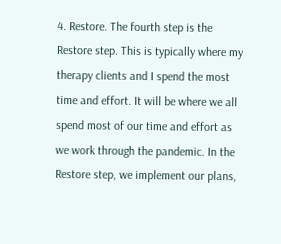4. Restore. The fourth step is the Restore step. This is typically where my therapy clients and I spend the most time and effort. It will be where we all spend most of our time and effort as we work through the pandemic. In the Restore step, we implement our plans,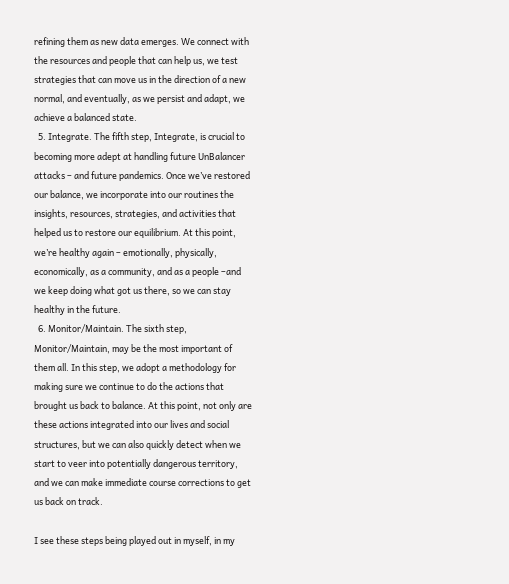refining them as new data emerges. We connect with the resources and people that can help us, we test strategies that can move us in the direction of a new normal, and eventually, as we persist and adapt, we achieve a balanced state.
  5. Integrate. The fifth step, Integrate, is crucial to becoming more adept at handling future UnBalancer attacks – and future pandemics. Once we’ve restored our balance, we incorporate into our routines the insights, resources, strategies, and activities that helped us to restore our equilibrium. At this point, we’re healthy again – emotionally, physically, economically, as a community, and as a people –and we keep doing what got us there, so we can stay healthy in the future.
  6. Monitor/Maintain. The sixth step, Monitor/Maintain, may be the most important of them all. In this step, we adopt a methodology for making sure we continue to do the actions that brought us back to balance. At this point, not only are these actions integrated into our lives and social structures, but we can also quickly detect when we start to veer into potentially dangerous territory, and we can make immediate course corrections to get us back on track.

I see these steps being played out in myself, in my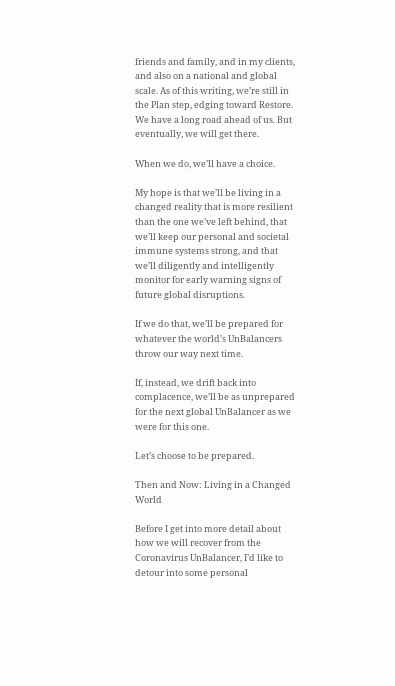friends and family, and in my clients, and also on a national and global scale. As of this writing, we’re still in the Plan step, edging toward Restore. We have a long road ahead of us. But eventually, we will get there.

When we do, we’ll have a choice.

My hope is that we’ll be living in a changed reality that is more resilient than the one we’ve left behind, that we’ll keep our personal and societal immune systems strong, and that we’ll diligently and intelligently monitor for early warning signs of future global disruptions.

If we do that, we’ll be prepared for whatever the world’s UnBalancers throw our way next time.

If, instead, we drift back into complacence, we’ll be as unprepared for the next global UnBalancer as we were for this one.

Let’s choose to be prepared.

Then and Now: Living in a Changed World

Before I get into more detail about how we will recover from the Coronavirus UnBalancer, I’d like to detour into some personal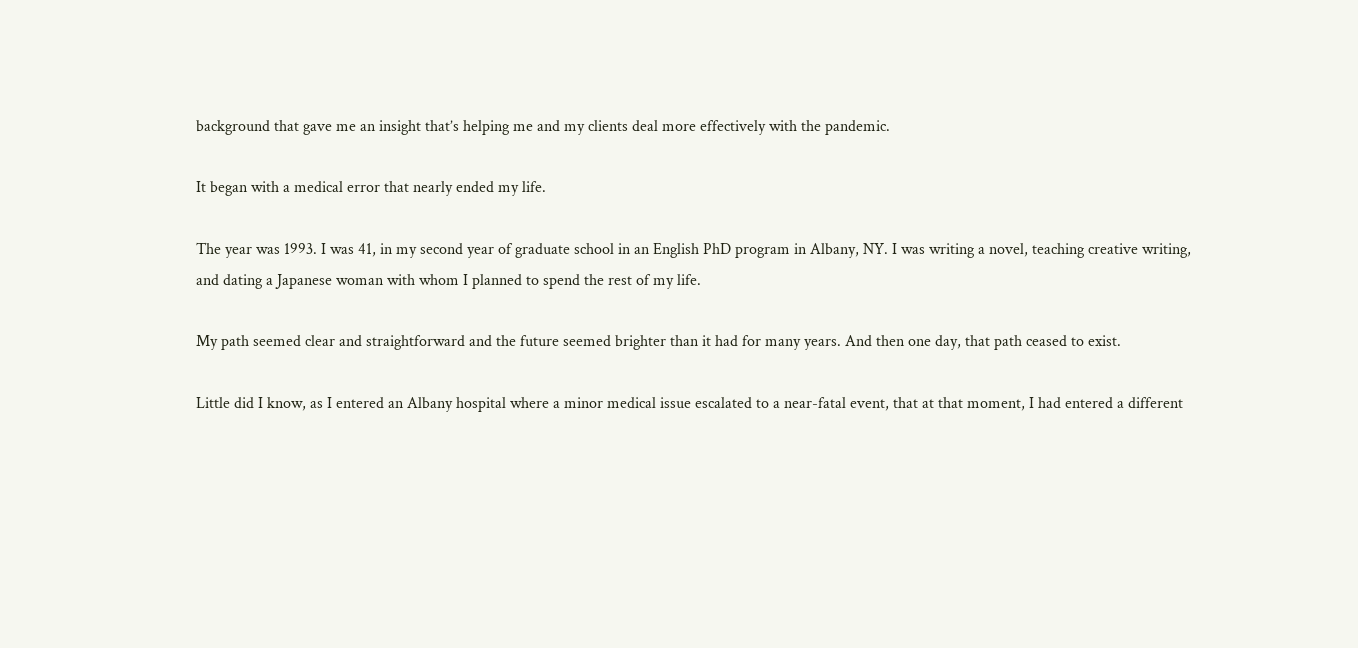background that gave me an insight that’s helping me and my clients deal more effectively with the pandemic.

It began with a medical error that nearly ended my life.

The year was 1993. I was 41, in my second year of graduate school in an English PhD program in Albany, NY. I was writing a novel, teaching creative writing, and dating a Japanese woman with whom I planned to spend the rest of my life.

My path seemed clear and straightforward and the future seemed brighter than it had for many years. And then one day, that path ceased to exist.

Little did I know, as I entered an Albany hospital where a minor medical issue escalated to a near-fatal event, that at that moment, I had entered a different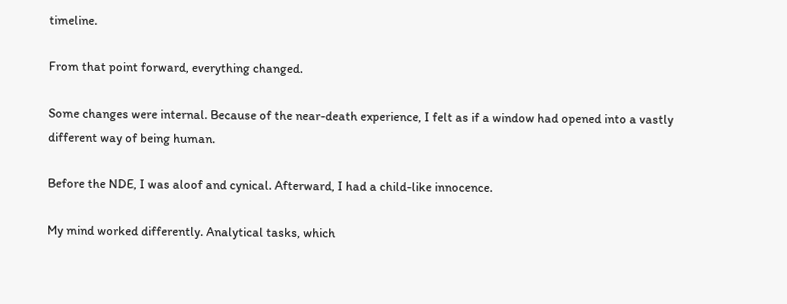timeline.

From that point forward, everything changed.

Some changes were internal. Because of the near-death experience, I felt as if a window had opened into a vastly different way of being human.

Before the NDE, I was aloof and cynical. Afterward, I had a child-like innocence.

My mind worked differently. Analytical tasks, which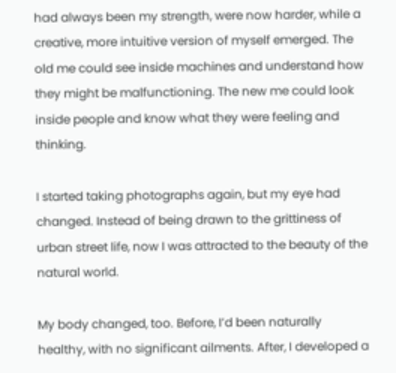had always been my strength, were now harder, while a creative, more intuitive version of myself emerged. The old me could see inside machines and understand how they might be malfunctioning. The new me could look inside people and know what they were feeling and thinking.

I started taking photographs again, but my eye had changed. Instead of being drawn to the grittiness of urban street life, now I was attracted to the beauty of the natural world.

My body changed, too. Before, I’d been naturally healthy, with no significant ailments. After, I developed a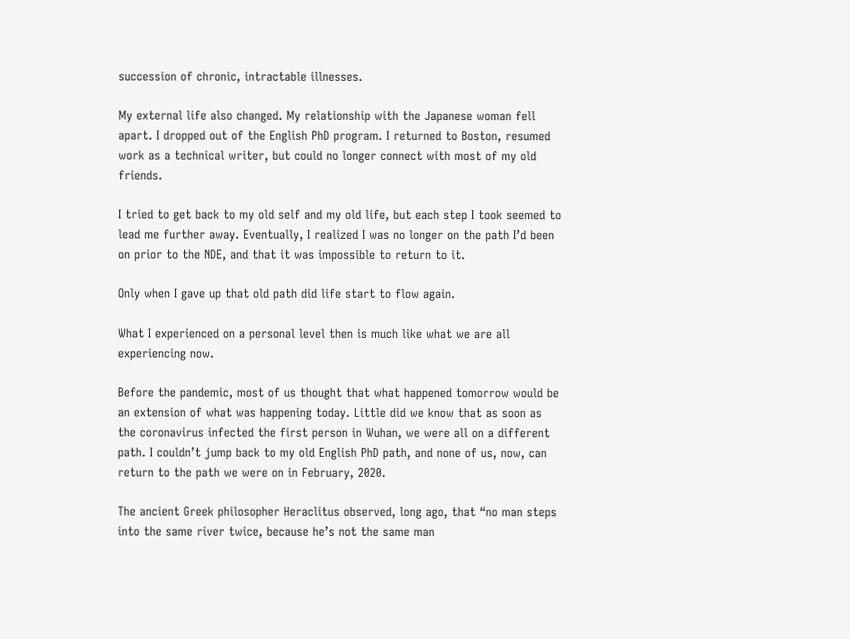succession of chronic, intractable illnesses.

My external life also changed. My relationship with the Japanese woman fell apart. I dropped out of the English PhD program. I returned to Boston, resumed work as a technical writer, but could no longer connect with most of my old friends.

I tried to get back to my old self and my old life, but each step I took seemed to lead me further away. Eventually, I realized I was no longer on the path I’d been on prior to the NDE, and that it was impossible to return to it.

Only when I gave up that old path did life start to flow again.

What I experienced on a personal level then is much like what we are all experiencing now.

Before the pandemic, most of us thought that what happened tomorrow would be an extension of what was happening today. Little did we know that as soon as the coronavirus infected the first person in Wuhan, we were all on a different path. I couldn’t jump back to my old English PhD path, and none of us, now, can return to the path we were on in February, 2020.

The ancient Greek philosopher Heraclitus observed, long ago, that “no man steps into the same river twice, because he’s not the same man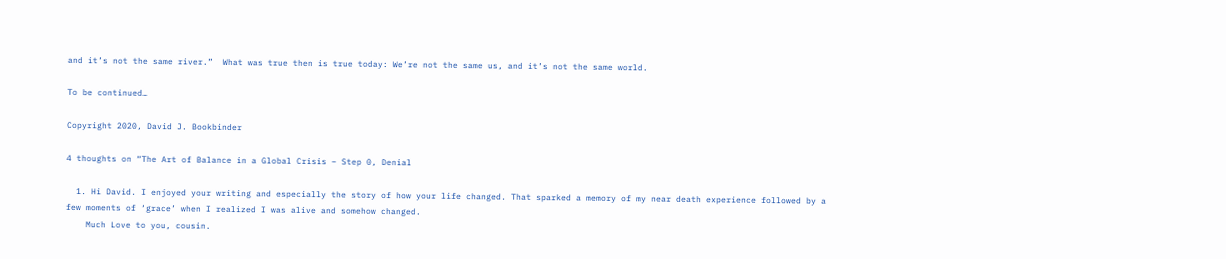and it’s not the same river.”  What was true then is true today: We’re not the same us, and it’s not the same world.

To be continued…

Copyright 2020, David J. Bookbinder

4 thoughts on “The Art of Balance in a Global Crisis – Step 0, Denial

  1. Hi David. I enjoyed your writing and especially the story of how your life changed. That sparked a memory of my near death experience followed by a few moments of ‘grace’ when I realized I was alive and somehow changed.
    Much Love to you, cousin.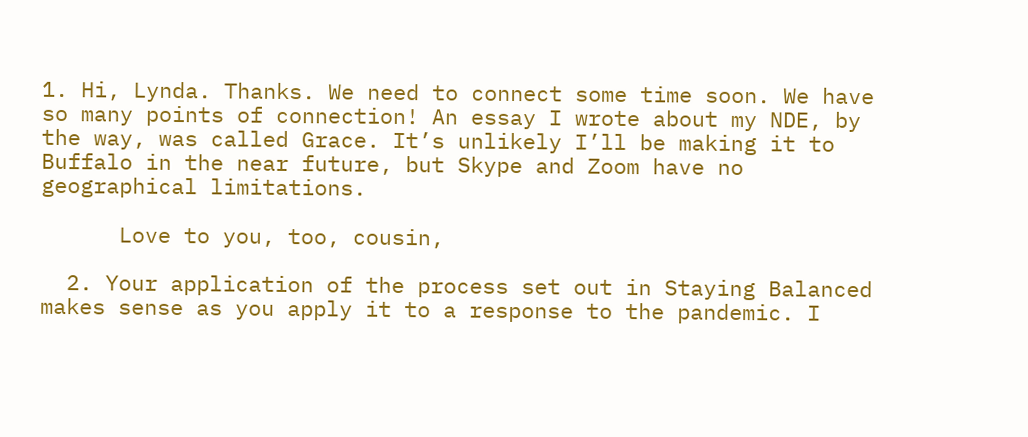1. Hi, Lynda. Thanks. We need to connect some time soon. We have so many points of connection! An essay I wrote about my NDE, by the way, was called Grace. It’s unlikely I’ll be making it to Buffalo in the near future, but Skype and Zoom have no geographical limitations.

      Love to you, too, cousin,

  2. Your application of the process set out in Staying Balanced makes sense as you apply it to a response to the pandemic. I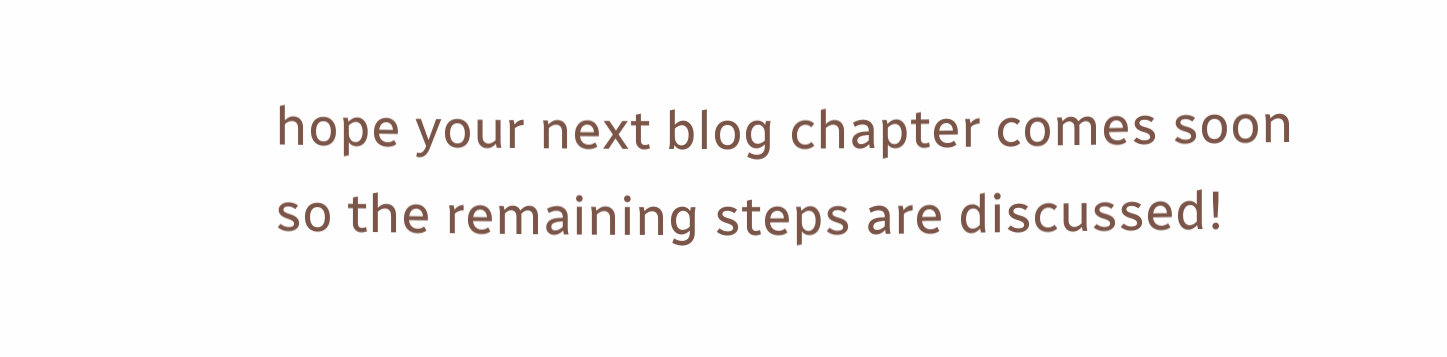hope your next blog chapter comes soon so the remaining steps are discussed!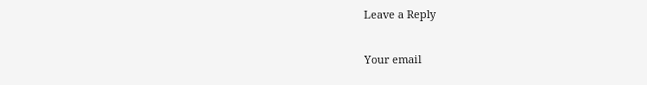Leave a Reply

Your email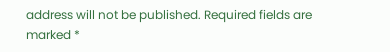address will not be published. Required fields are marked *